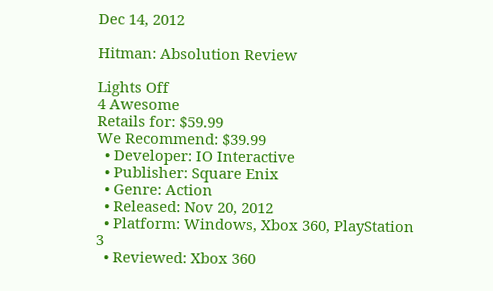Dec 14, 2012

Hitman: Absolution Review

Lights Off
4 Awesome
Retails for: $59.99
We Recommend: $39.99
  • Developer: IO Interactive
  • Publisher: Square Enix
  • Genre: Action
  • Released: Nov 20, 2012
  • Platform: Windows, Xbox 360, PlayStation 3
  • Reviewed: Xbox 360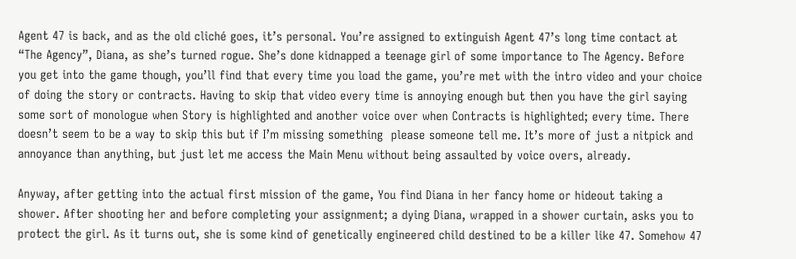Agent 47 is back, and as the old cliché goes, it’s personal. You’re assigned to extinguish Agent 47’s long time contact at “The Agency”, Diana, as she’s turned rogue. She’s done kidnapped a teenage girl of some importance to The Agency. Before you get into the game though, you’ll find that every time you load the game, you’re met with the intro video and your choice of doing the story or contracts. Having to skip that video every time is annoying enough but then you have the girl saying some sort of monologue when Story is highlighted and another voice over when Contracts is highlighted; every time. There doesn’t seem to be a way to skip this but if I’m missing something  please someone tell me. It’s more of just a nitpick and annoyance than anything, but just let me access the Main Menu without being assaulted by voice overs, already.

Anyway, after getting into the actual first mission of the game, You find Diana in her fancy home or hideout taking a shower. After shooting her and before completing your assignment; a dying Diana, wrapped in a shower curtain, asks you to protect the girl. As it turns out, she is some kind of genetically engineered child destined to be a killer like 47. Somehow 47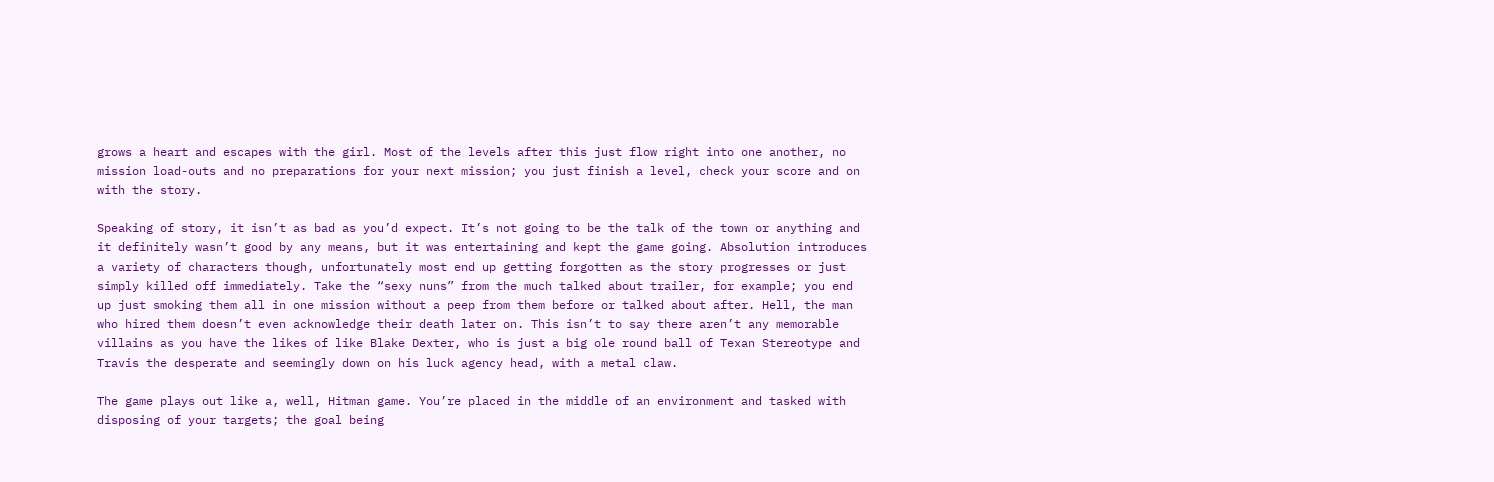grows a heart and escapes with the girl. Most of the levels after this just flow right into one another, no mission load-outs and no preparations for your next mission; you just finish a level, check your score and on with the story.

Speaking of story, it isn’t as bad as you’d expect. It’s not going to be the talk of the town or anything and it definitely wasn’t good by any means, but it was entertaining and kept the game going. Absolution introduces a variety of characters though, unfortunately most end up getting forgotten as the story progresses or just simply killed off immediately. Take the “sexy nuns” from the much talked about trailer, for example; you end up just smoking them all in one mission without a peep from them before or talked about after. Hell, the man who hired them doesn’t even acknowledge their death later on. This isn’t to say there aren’t any memorable villains as you have the likes of like Blake Dexter, who is just a big ole round ball of Texan Stereotype and Travis the desperate and seemingly down on his luck agency head, with a metal claw.

The game plays out like a, well, Hitman game. You’re placed in the middle of an environment and tasked with disposing of your targets; the goal being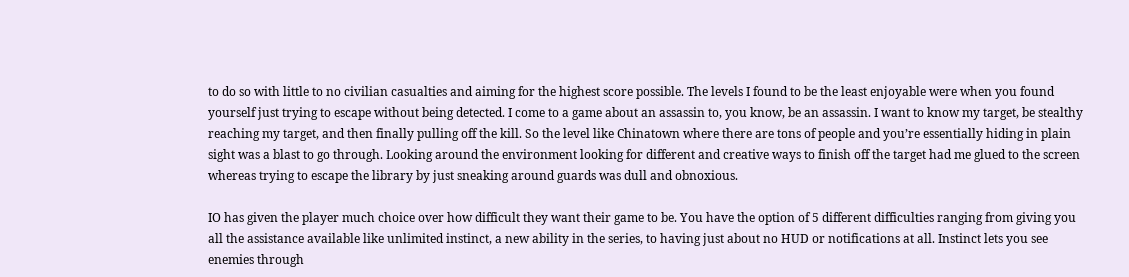to do so with little to no civilian casualties and aiming for the highest score possible. The levels I found to be the least enjoyable were when you found yourself just trying to escape without being detected. I come to a game about an assassin to, you know, be an assassin. I want to know my target, be stealthy reaching my target, and then finally pulling off the kill. So the level like Chinatown where there are tons of people and you’re essentially hiding in plain sight was a blast to go through. Looking around the environment looking for different and creative ways to finish off the target had me glued to the screen whereas trying to escape the library by just sneaking around guards was dull and obnoxious.

IO has given the player much choice over how difficult they want their game to be. You have the option of 5 different difficulties ranging from giving you all the assistance available like unlimited instinct, a new ability in the series, to having just about no HUD or notifications at all. Instinct lets you see enemies through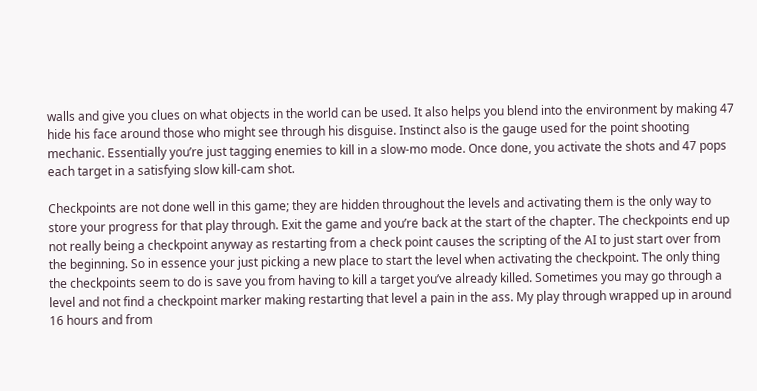walls and give you clues on what objects in the world can be used. It also helps you blend into the environment by making 47 hide his face around those who might see through his disguise. Instinct also is the gauge used for the point shooting mechanic. Essentially you’re just tagging enemies to kill in a slow-mo mode. Once done, you activate the shots and 47 pops each target in a satisfying slow kill-cam shot.

Checkpoints are not done well in this game; they are hidden throughout the levels and activating them is the only way to store your progress for that play through. Exit the game and you’re back at the start of the chapter. The checkpoints end up not really being a checkpoint anyway as restarting from a check point causes the scripting of the AI to just start over from the beginning. So in essence your just picking a new place to start the level when activating the checkpoint. The only thing the checkpoints seem to do is save you from having to kill a target you’ve already killed. Sometimes you may go through a level and not find a checkpoint marker making restarting that level a pain in the ass. My play through wrapped up in around 16 hours and from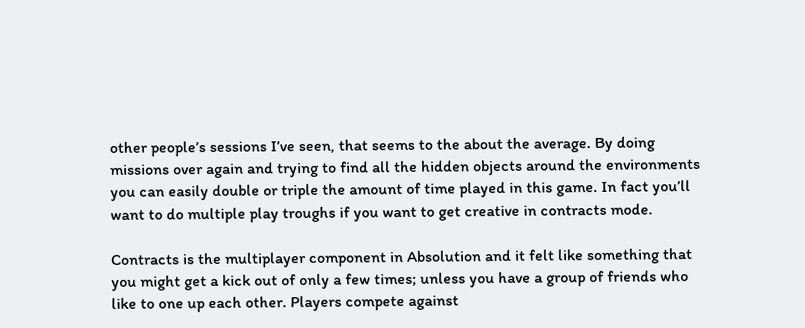other people’s sessions I’ve seen, that seems to the about the average. By doing missions over again and trying to find all the hidden objects around the environments you can easily double or triple the amount of time played in this game. In fact you’ll want to do multiple play troughs if you want to get creative in contracts mode.

Contracts is the multiplayer component in Absolution and it felt like something that you might get a kick out of only a few times; unless you have a group of friends who like to one up each other. Players compete against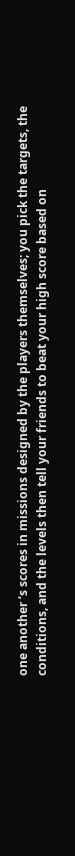one another ‘s scores in missions designed by the players themselves; you pick the targets, the conditions, and the levels then tell your friends to beat your high score based on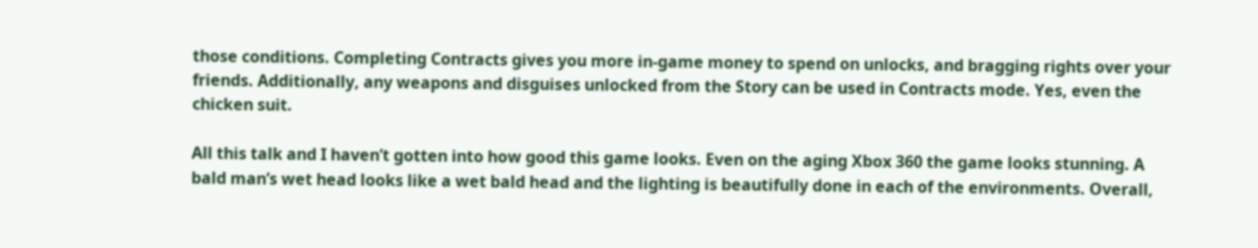those conditions. Completing Contracts gives you more in-game money to spend on unlocks, and bragging rights over your friends. Additionally, any weapons and disguises unlocked from the Story can be used in Contracts mode. Yes, even the chicken suit.

All this talk and I haven’t gotten into how good this game looks. Even on the aging Xbox 360 the game looks stunning. A bald man’s wet head looks like a wet bald head and the lighting is beautifully done in each of the environments. Overall,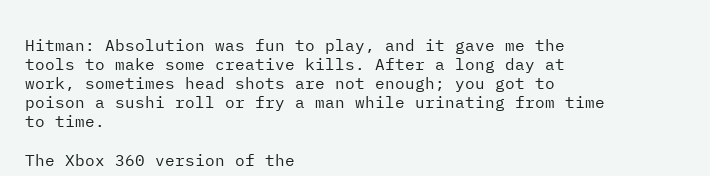Hitman: Absolution was fun to play, and it gave me the tools to make some creative kills. After a long day at work, sometimes head shots are not enough; you got to poison a sushi roll or fry a man while urinating from time to time.

The Xbox 360 version of the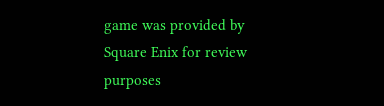game was provided by Square Enix for review purposes